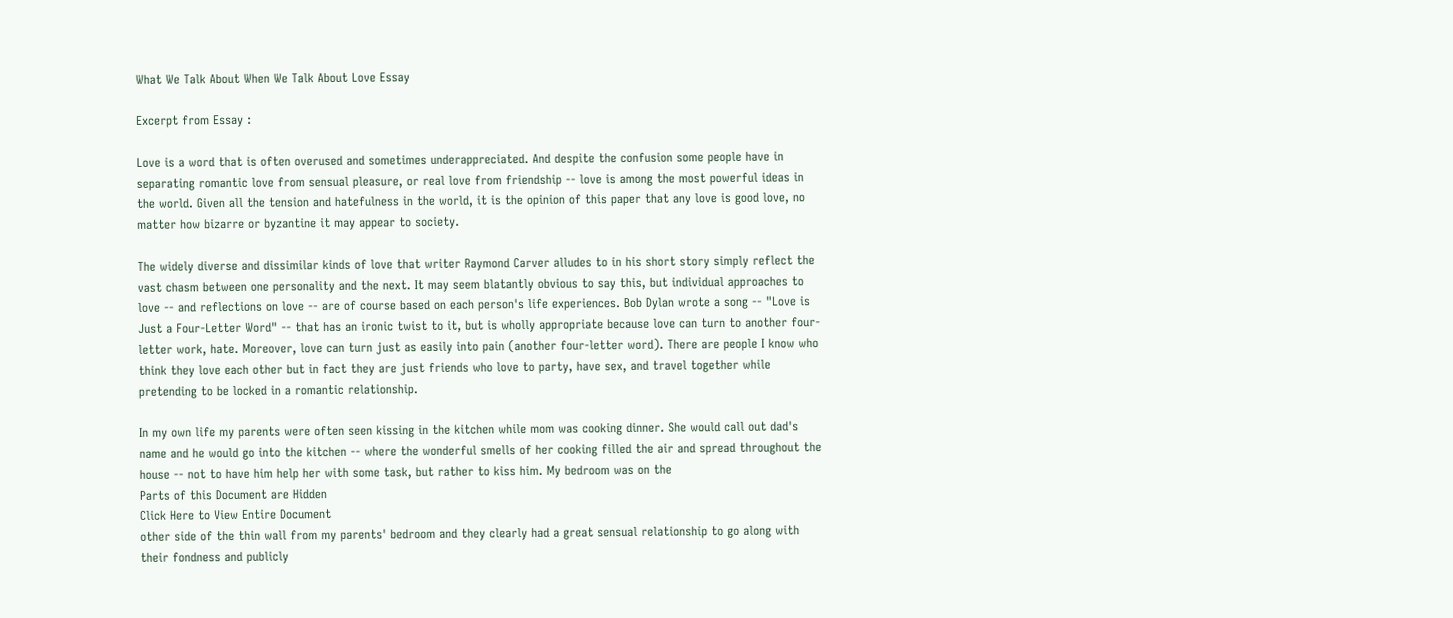What We Talk About When We Talk About Love Essay

Excerpt from Essay :

Love is a word that is often overused and sometimes underappreciated. And despite the confusion some people have in separating romantic love from sensual pleasure, or real love from friendship -- love is among the most powerful ideas in the world. Given all the tension and hatefulness in the world, it is the opinion of this paper that any love is good love, no matter how bizarre or byzantine it may appear to society.

The widely diverse and dissimilar kinds of love that writer Raymond Carver alludes to in his short story simply reflect the vast chasm between one personality and the next. It may seem blatantly obvious to say this, but individual approaches to love -- and reflections on love -- are of course based on each person's life experiences. Bob Dylan wrote a song -- "Love is Just a Four-Letter Word" -- that has an ironic twist to it, but is wholly appropriate because love can turn to another four-letter work, hate. Moreover, love can turn just as easily into pain (another four-letter word). There are people I know who think they love each other but in fact they are just friends who love to party, have sex, and travel together while pretending to be locked in a romantic relationship.

In my own life my parents were often seen kissing in the kitchen while mom was cooking dinner. She would call out dad's name and he would go into the kitchen -- where the wonderful smells of her cooking filled the air and spread throughout the house -- not to have him help her with some task, but rather to kiss him. My bedroom was on the
Parts of this Document are Hidden
Click Here to View Entire Document
other side of the thin wall from my parents' bedroom and they clearly had a great sensual relationship to go along with their fondness and publicly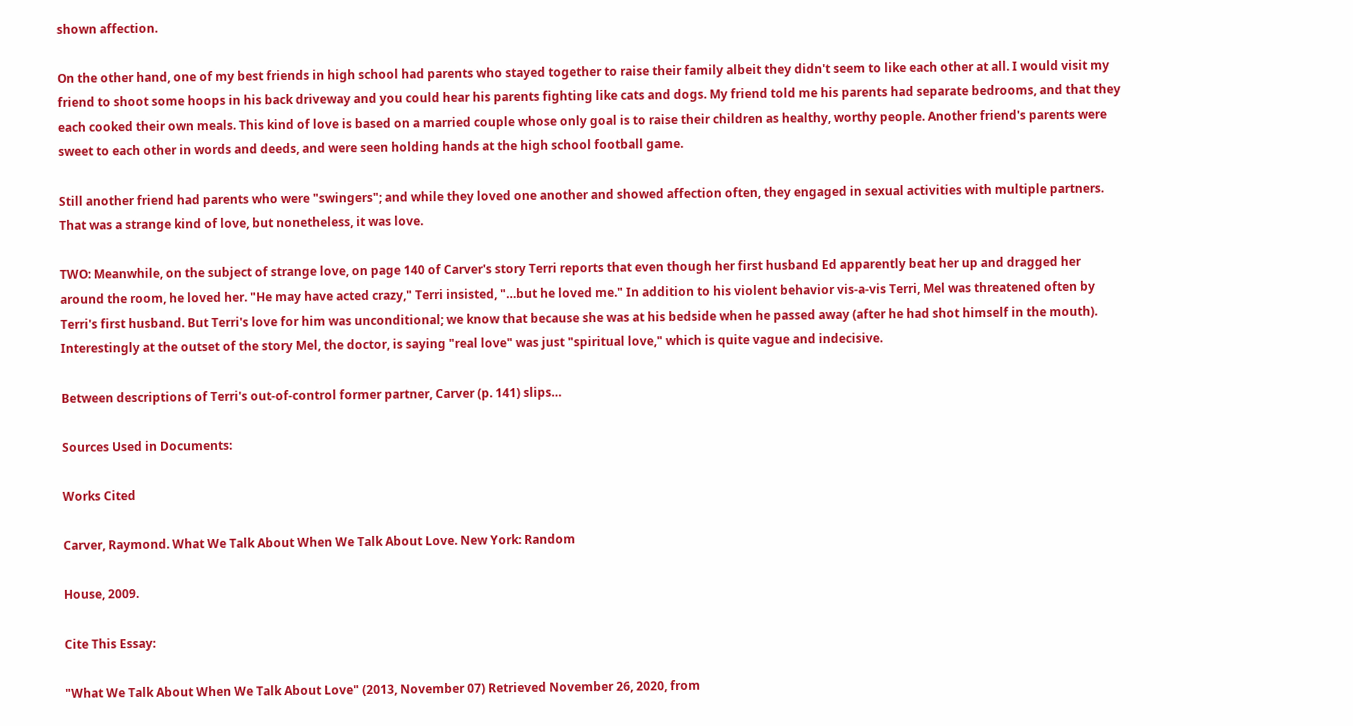shown affection.

On the other hand, one of my best friends in high school had parents who stayed together to raise their family albeit they didn't seem to like each other at all. I would visit my friend to shoot some hoops in his back driveway and you could hear his parents fighting like cats and dogs. My friend told me his parents had separate bedrooms, and that they each cooked their own meals. This kind of love is based on a married couple whose only goal is to raise their children as healthy, worthy people. Another friend's parents were sweet to each other in words and deeds, and were seen holding hands at the high school football game.

Still another friend had parents who were "swingers"; and while they loved one another and showed affection often, they engaged in sexual activities with multiple partners. That was a strange kind of love, but nonetheless, it was love.

TWO: Meanwhile, on the subject of strange love, on page 140 of Carver's story Terri reports that even though her first husband Ed apparently beat her up and dragged her around the room, he loved her. "He may have acted crazy," Terri insisted, "…but he loved me." In addition to his violent behavior vis-a-vis Terri, Mel was threatened often by Terri's first husband. But Terri's love for him was unconditional; we know that because she was at his bedside when he passed away (after he had shot himself in the mouth). Interestingly at the outset of the story Mel, the doctor, is saying "real love" was just "spiritual love," which is quite vague and indecisive.

Between descriptions of Terri's out-of-control former partner, Carver (p. 141) slips…

Sources Used in Documents:

Works Cited

Carver, Raymond. What We Talk About When We Talk About Love. New York: Random

House, 2009.

Cite This Essay:

"What We Talk About When We Talk About Love" (2013, November 07) Retrieved November 26, 2020, from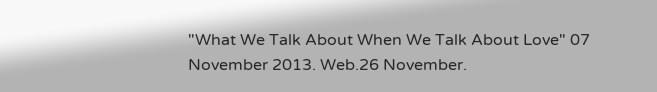"What We Talk About When We Talk About Love" 07 November 2013. Web.26 November.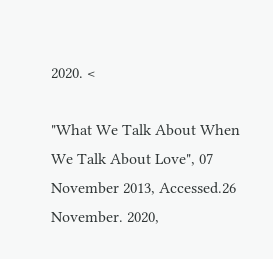2020. <

"What We Talk About When We Talk About Love", 07 November 2013, Accessed.26 November. 2020,